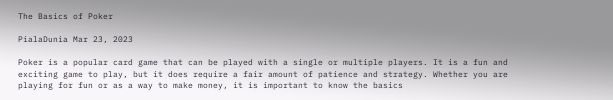The Basics of Poker

PialaDunia Mar 23, 2023

Poker is a popular card game that can be played with a single or multiple players. It is a fun and exciting game to play, but it does require a fair amount of patience and strategy. Whether you are playing for fun or as a way to make money, it is important to know the basics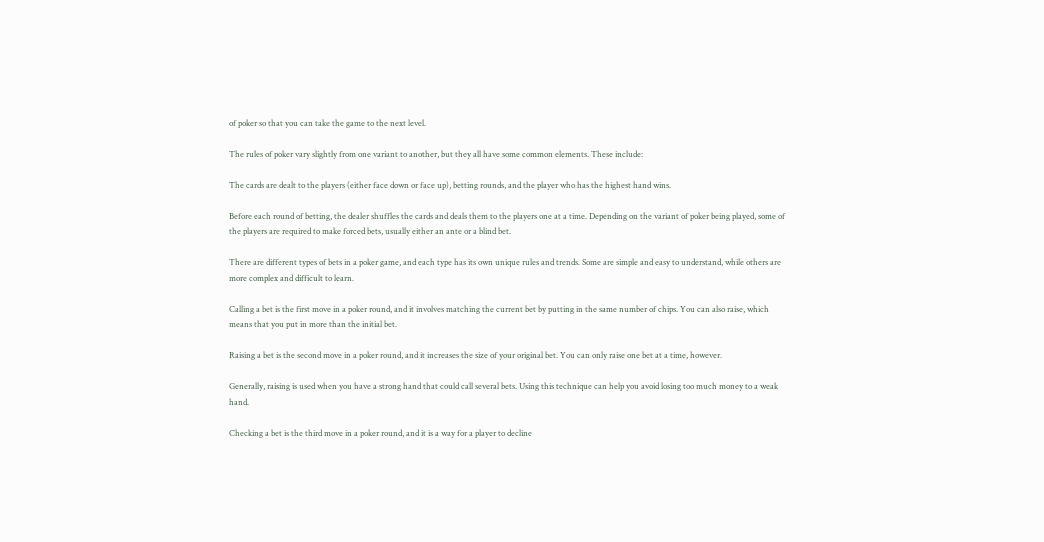of poker so that you can take the game to the next level.

The rules of poker vary slightly from one variant to another, but they all have some common elements. These include:

The cards are dealt to the players (either face down or face up), betting rounds, and the player who has the highest hand wins.

Before each round of betting, the dealer shuffles the cards and deals them to the players one at a time. Depending on the variant of poker being played, some of the players are required to make forced bets, usually either an ante or a blind bet.

There are different types of bets in a poker game, and each type has its own unique rules and trends. Some are simple and easy to understand, while others are more complex and difficult to learn.

Calling a bet is the first move in a poker round, and it involves matching the current bet by putting in the same number of chips. You can also raise, which means that you put in more than the initial bet.

Raising a bet is the second move in a poker round, and it increases the size of your original bet. You can only raise one bet at a time, however.

Generally, raising is used when you have a strong hand that could call several bets. Using this technique can help you avoid losing too much money to a weak hand.

Checking a bet is the third move in a poker round, and it is a way for a player to decline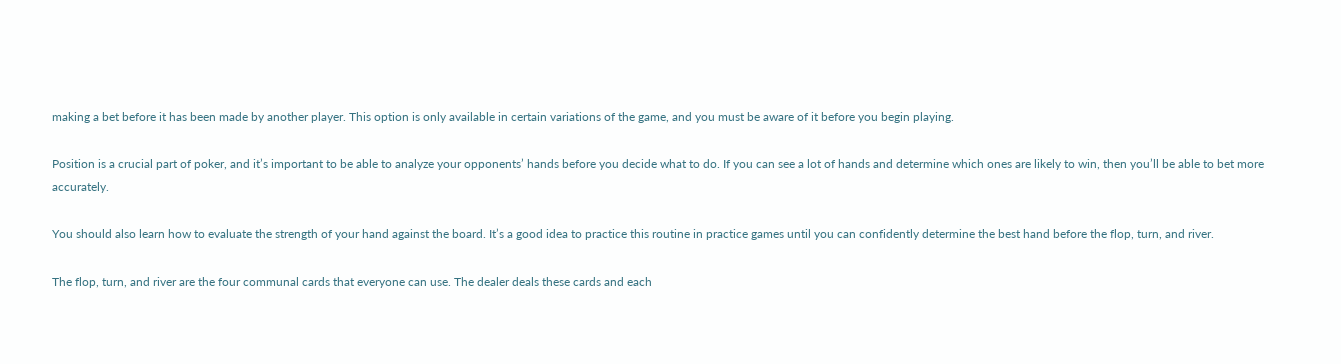making a bet before it has been made by another player. This option is only available in certain variations of the game, and you must be aware of it before you begin playing.

Position is a crucial part of poker, and it’s important to be able to analyze your opponents’ hands before you decide what to do. If you can see a lot of hands and determine which ones are likely to win, then you’ll be able to bet more accurately.

You should also learn how to evaluate the strength of your hand against the board. It’s a good idea to practice this routine in practice games until you can confidently determine the best hand before the flop, turn, and river.

The flop, turn, and river are the four communal cards that everyone can use. The dealer deals these cards and each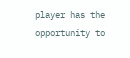player has the opportunity to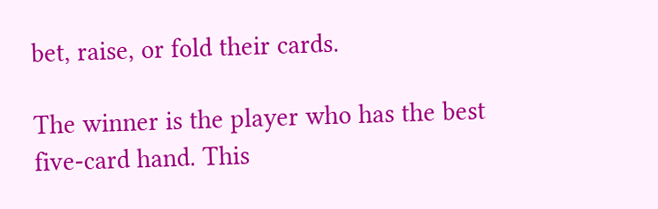bet, raise, or fold their cards.

The winner is the player who has the best five-card hand. This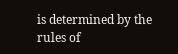is determined by the rules of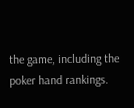the game, including the poker hand rankings.